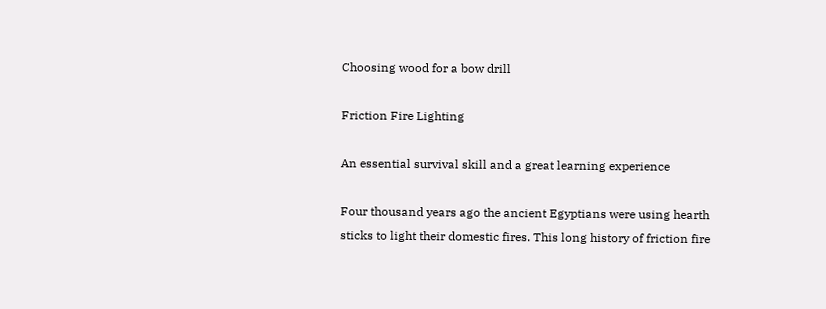Choosing wood for a bow drill

Friction Fire Lighting

An essential survival skill and a great learning experience

Four thousand years ago the ancient Egyptians were using hearth sticks to light their domestic fires. This long history of friction fire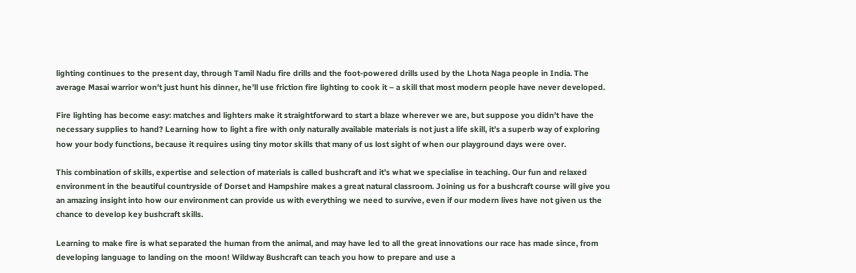lighting continues to the present day, through Tamil Nadu fire drills and the foot-powered drills used by the Lhota Naga people in India. The average Masai warrior won’t just hunt his dinner, he’ll use friction fire lighting to cook it – a skill that most modern people have never developed.

Fire lighting has become easy: matches and lighters make it straightforward to start a blaze wherever we are, but suppose you didn’t have the necessary supplies to hand? Learning how to light a fire with only naturally available materials is not just a life skill, it’s a superb way of exploring how your body functions, because it requires using tiny motor skills that many of us lost sight of when our playground days were over.

This combination of skills, expertise and selection of materials is called bushcraft and it’s what we specialise in teaching. Our fun and relaxed environment in the beautiful countryside of Dorset and Hampshire makes a great natural classroom. Joining us for a bushcraft course will give you an amazing insight into how our environment can provide us with everything we need to survive, even if our modern lives have not given us the chance to develop key bushcraft skills.

Learning to make fire is what separated the human from the animal, and may have led to all the great innovations our race has made since, from developing language to landing on the moon! Wildway Bushcraft can teach you how to prepare and use a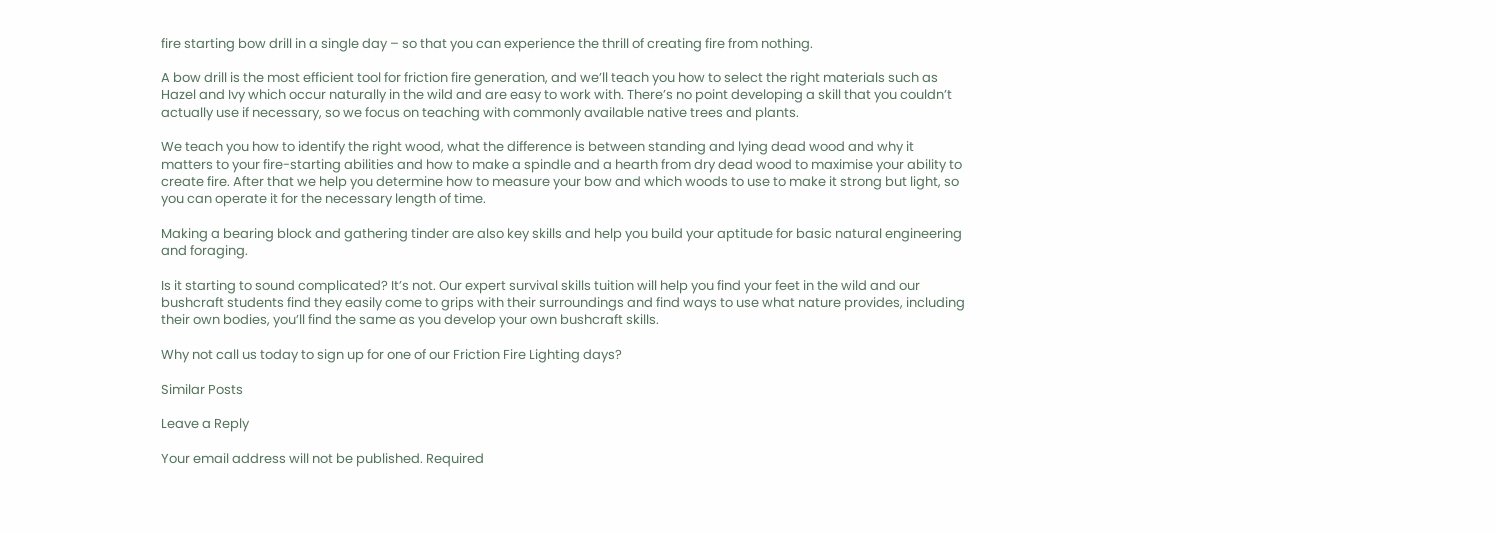fire starting bow drill in a single day – so that you can experience the thrill of creating fire from nothing.

A bow drill is the most efficient tool for friction fire generation, and we’ll teach you how to select the right materials such as Hazel and Ivy which occur naturally in the wild and are easy to work with. There’s no point developing a skill that you couldn’t actually use if necessary, so we focus on teaching with commonly available native trees and plants.

We teach you how to identify the right wood, what the difference is between standing and lying dead wood and why it matters to your fire-starting abilities and how to make a spindle and a hearth from dry dead wood to maximise your ability to create fire. After that we help you determine how to measure your bow and which woods to use to make it strong but light, so you can operate it for the necessary length of time.

Making a bearing block and gathering tinder are also key skills and help you build your aptitude for basic natural engineering and foraging.

Is it starting to sound complicated? It’s not. Our expert survival skills tuition will help you find your feet in the wild and our bushcraft students find they easily come to grips with their surroundings and find ways to use what nature provides, including their own bodies, you’ll find the same as you develop your own bushcraft skills.

Why not call us today to sign up for one of our Friction Fire Lighting days?

Similar Posts

Leave a Reply

Your email address will not be published. Required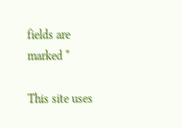fields are marked *

This site uses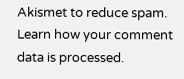Akismet to reduce spam. Learn how your comment data is processed.